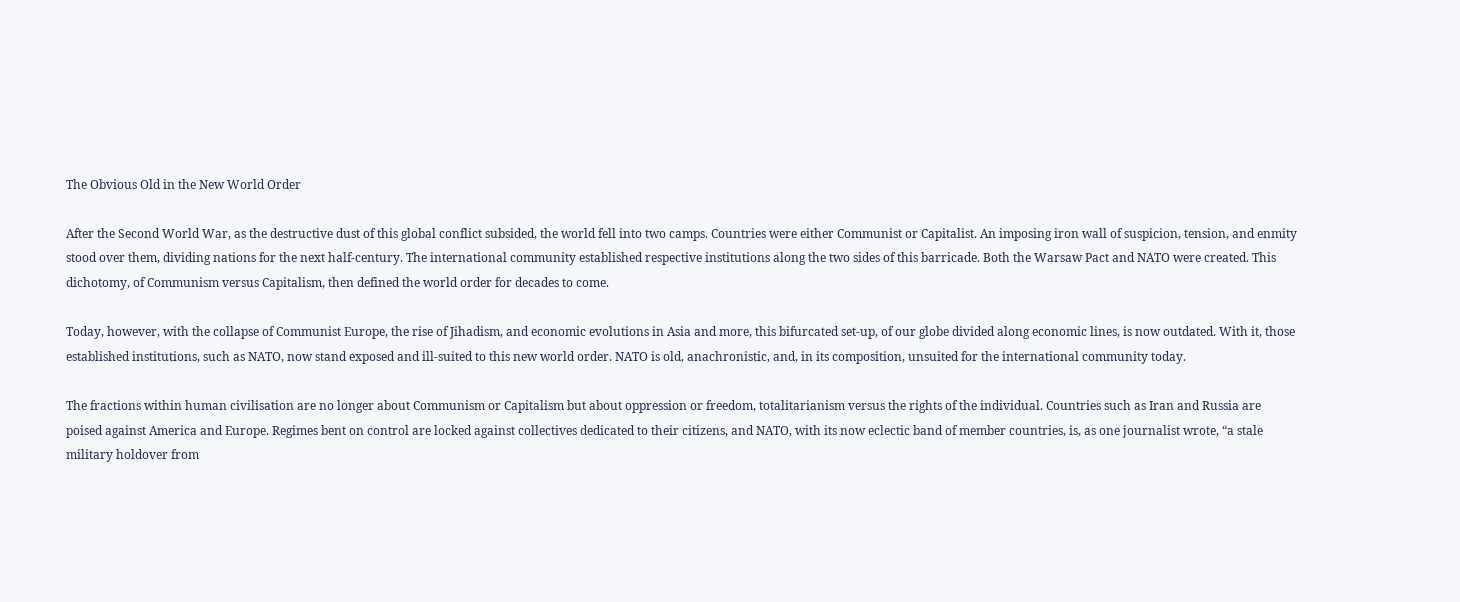The Obvious Old in the New World Order

After the Second World War, as the destructive dust of this global conflict subsided, the world fell into two camps. Countries were either Communist or Capitalist. An imposing iron wall of suspicion, tension, and enmity stood over them, dividing nations for the next half-century. The international community established respective institutions along the two sides of this barricade. Both the Warsaw Pact and NATO were created. This dichotomy, of Communism versus Capitalism, then defined the world order for decades to come.

Today, however, with the collapse of Communist Europe, the rise of Jihadism, and economic evolutions in Asia and more, this bifurcated set-up, of our globe divided along economic lines, is now outdated. With it, those established institutions, such as NATO, now stand exposed and ill-suited to this new world order. NATO is old, anachronistic, and, in its composition, unsuited for the international community today.

The fractions within human civilisation are no longer about Communism or Capitalism but about oppression or freedom, totalitarianism versus the rights of the individual. Countries such as Iran and Russia are poised against America and Europe. Regimes bent on control are locked against collectives dedicated to their citizens, and NATO, with its now eclectic band of member countries, is, as one journalist wrote, “a stale military holdover from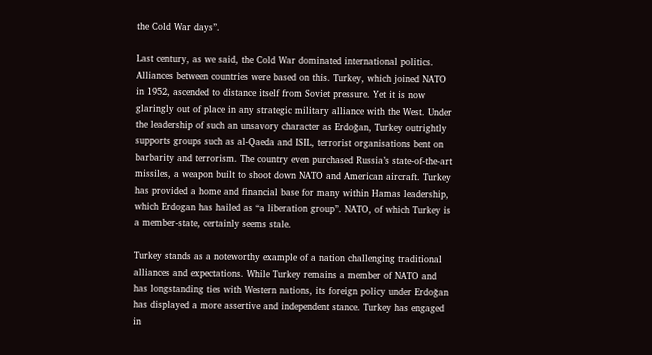the Cold War days”.

Last century, as we said, the Cold War dominated international politics. Alliances between countries were based on this. Turkey, which joined NATO in 1952, ascended to distance itself from Soviet pressure. Yet it is now glaringly out of place in any strategic military alliance with the West. Under the leadership of such an unsavory character as Erdoğan, Turkey outrightly supports groups such as al-Qaeda and ISIL, terrorist organisations bent on barbarity and terrorism. The country even purchased Russia’s state-of-the-art missiles, a weapon built to shoot down NATO and American aircraft. Turkey has provided a home and financial base for many within Hamas leadership, which Erdogan has hailed as “a liberation group”. NATO, of which Turkey is a member-state, certainly seems stale.

Turkey stands as a noteworthy example of a nation challenging traditional alliances and expectations. While Turkey remains a member of NATO and has longstanding ties with Western nations, its foreign policy under Erdoğan has displayed a more assertive and independent stance. Turkey has engaged in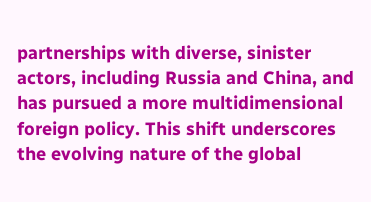partnerships with diverse, sinister actors, including Russia and China, and has pursued a more multidimensional foreign policy. This shift underscores the evolving nature of the global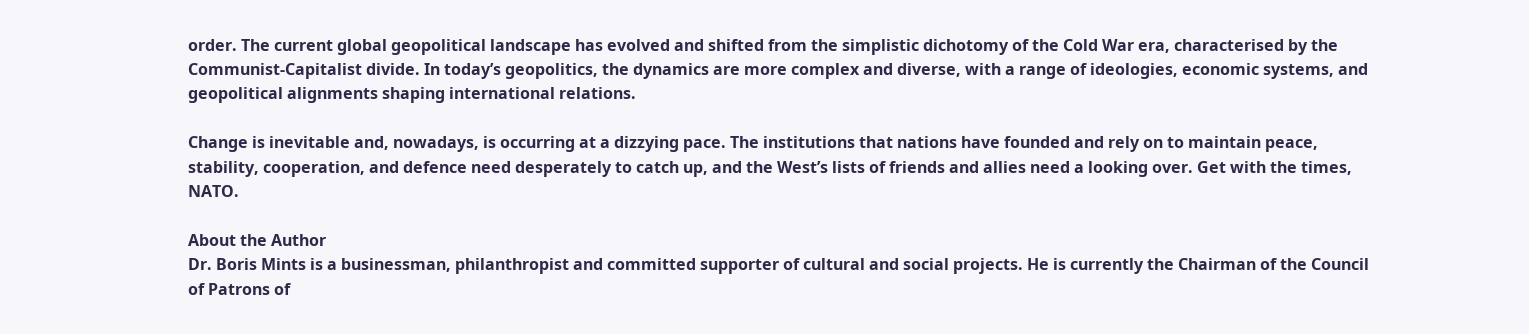order. The current global geopolitical landscape has evolved and shifted from the simplistic dichotomy of the Cold War era, characterised by the Communist-Capitalist divide. In today’s geopolitics, the dynamics are more complex and diverse, with a range of ideologies, economic systems, and geopolitical alignments shaping international relations.

Change is inevitable and, nowadays, is occurring at a dizzying pace. The institutions that nations have founded and rely on to maintain peace, stability, cooperation, and defence need desperately to catch up, and the West’s lists of friends and allies need a looking over. Get with the times, NATO.

About the Author
Dr. Boris Mints is a businessman, philanthropist and committed supporter of cultural and social projects. He is currently the Chairman of the Council of Patrons of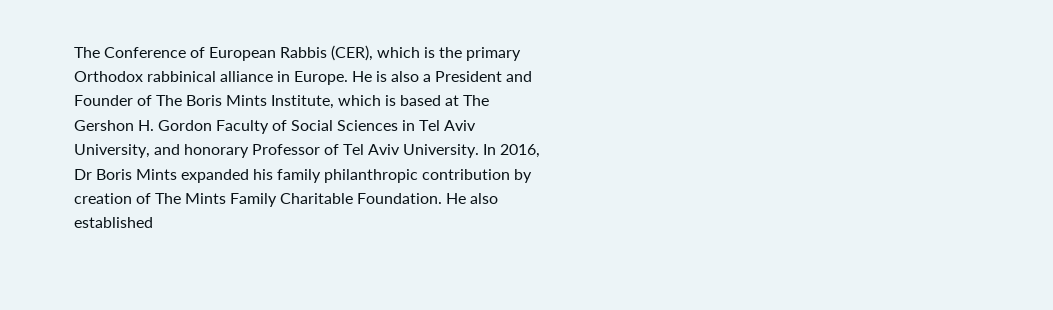The Conference of European Rabbis (CER), which is the primary Orthodox rabbinical alliance in Europe. He is also a President and Founder of The Boris Mints Institute, which is based at The Gershon H. Gordon Faculty of Social Sciences in Tel Aviv University, and honorary Professor of Tel Aviv University. In 2016, Dr Boris Mints expanded his family philanthropic contribution by creation of The Mints Family Charitable Foundation. He also established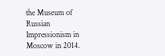the Museum of Russian Impressionism in Moscow in 2014.